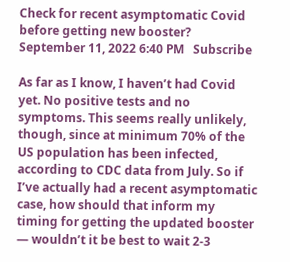Check for recent asymptomatic Covid before getting new booster?
September 11, 2022 6:40 PM   Subscribe

As far as I know, I haven’t had Covid yet. No positive tests and no symptoms. This seems really unlikely, though, since at minimum 70% of the US population has been infected, according to CDC data from July. So if I’ve actually had a recent asymptomatic case, how should that inform my timing for getting the updated booster — wouldn’t it be best to wait 2-3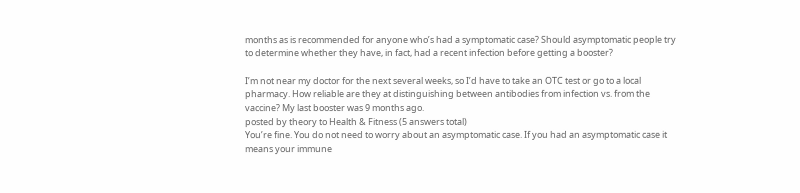months as is recommended for anyone who’s had a symptomatic case? Should asymptomatic people try to determine whether they have, in fact, had a recent infection before getting a booster?

I’m not near my doctor for the next several weeks, so I’d have to take an OTC test or go to a local pharmacy. How reliable are they at distinguishing between antibodies from infection vs. from the vaccine? My last booster was 9 months ago.
posted by theory to Health & Fitness (5 answers total)
You’re fine. You do not need to worry about an asymptomatic case. If you had an asymptomatic case it means your immune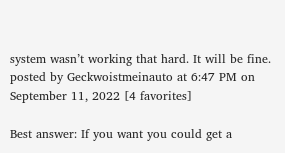system wasn’t working that hard. It will be fine.
posted by Geckwoistmeinauto at 6:47 PM on September 11, 2022 [4 favorites]

Best answer: If you want you could get a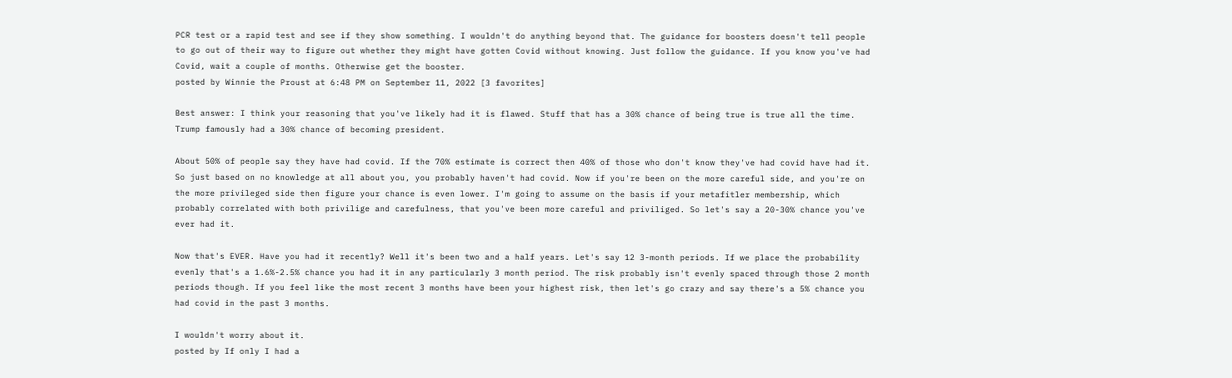PCR test or a rapid test and see if they show something. I wouldn't do anything beyond that. The guidance for boosters doesn't tell people to go out of their way to figure out whether they might have gotten Covid without knowing. Just follow the guidance. If you know you've had Covid, wait a couple of months. Otherwise get the booster.
posted by Winnie the Proust at 6:48 PM on September 11, 2022 [3 favorites]

Best answer: I think your reasoning that you've likely had it is flawed. Stuff that has a 30% chance of being true is true all the time. Trump famously had a 30% chance of becoming president.

About 50% of people say they have had covid. If the 70% estimate is correct then 40% of those who don't know they've had covid have had it. So just based on no knowledge at all about you, you probably haven't had covid. Now if you're been on the more careful side, and you're on the more privileged side then figure your chance is even lower. I'm going to assume on the basis if your metafitler membership, which probably correlated with both privilige and carefulness, that you've been more careful and priviliged. So let's say a 20-30% chance you've ever had it.

Now that's EVER. Have you had it recently? Well it's been two and a half years. Let's say 12 3-month periods. If we place the probability evenly that's a 1.6%-2.5% chance you had it in any particularly 3 month period. The risk probably isn't evenly spaced through those 2 month periods though. If you feel like the most recent 3 months have been your highest risk, then let's go crazy and say there's a 5% chance you had covid in the past 3 months.

I wouldn't worry about it.
posted by If only I had a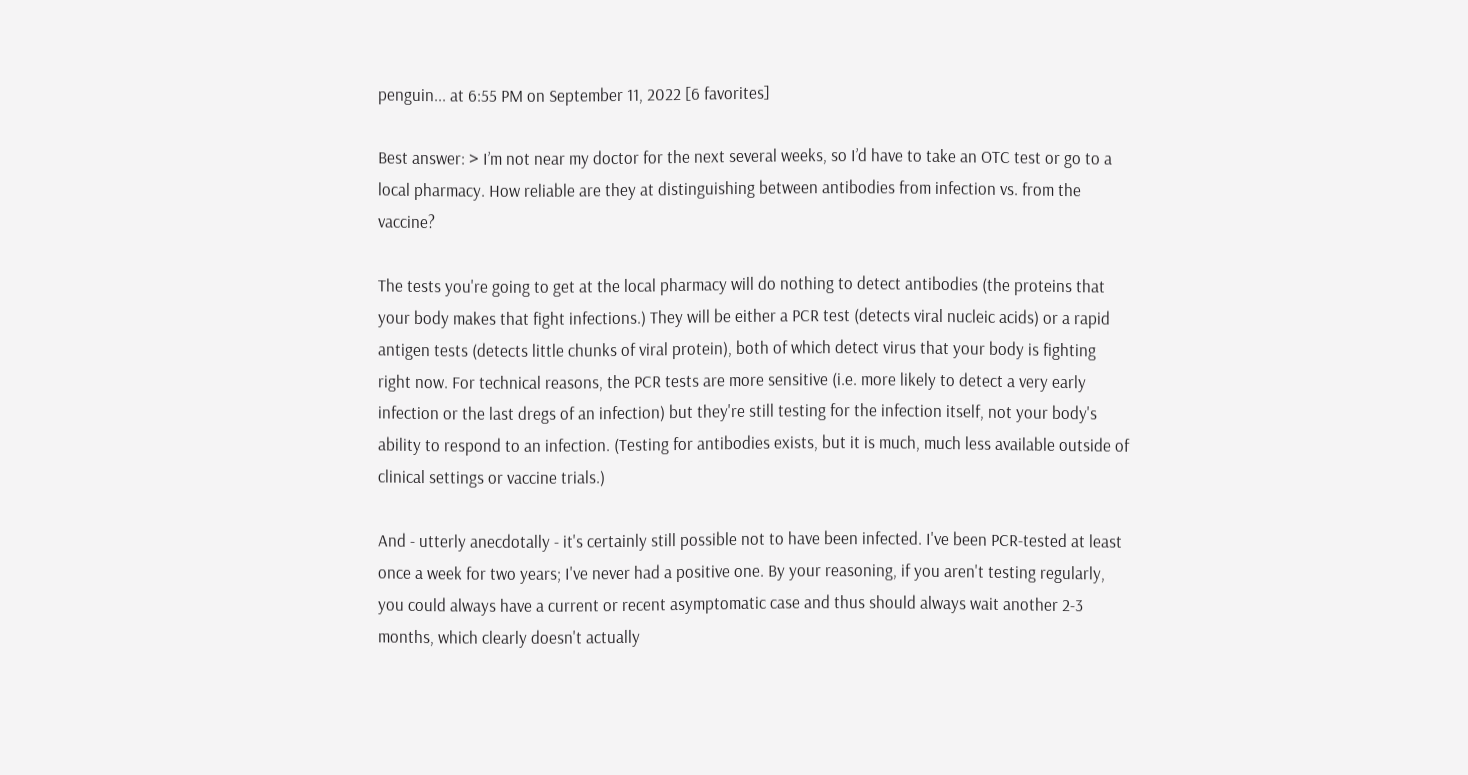penguin... at 6:55 PM on September 11, 2022 [6 favorites]

Best answer: > I’m not near my doctor for the next several weeks, so I’d have to take an OTC test or go to a local pharmacy. How reliable are they at distinguishing between antibodies from infection vs. from the vaccine?

The tests you're going to get at the local pharmacy will do nothing to detect antibodies (the proteins that your body makes that fight infections.) They will be either a PCR test (detects viral nucleic acids) or a rapid antigen tests (detects little chunks of viral protein), both of which detect virus that your body is fighting right now. For technical reasons, the PCR tests are more sensitive (i.e. more likely to detect a very early infection or the last dregs of an infection) but they're still testing for the infection itself, not your body's ability to respond to an infection. (Testing for antibodies exists, but it is much, much less available outside of clinical settings or vaccine trials.)

And - utterly anecdotally - it's certainly still possible not to have been infected. I've been PCR-tested at least once a week for two years; I've never had a positive one. By your reasoning, if you aren't testing regularly, you could always have a current or recent asymptomatic case and thus should always wait another 2-3 months, which clearly doesn't actually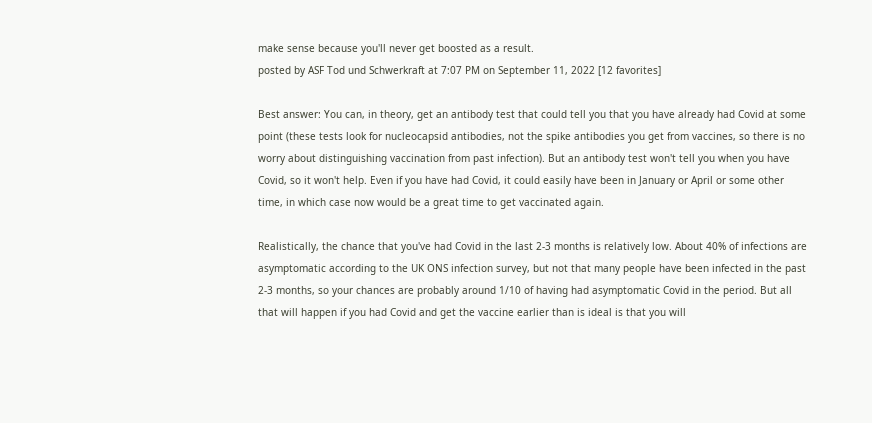make sense because you'll never get boosted as a result.
posted by ASF Tod und Schwerkraft at 7:07 PM on September 11, 2022 [12 favorites]

Best answer: You can, in theory, get an antibody test that could tell you that you have already had Covid at some point (these tests look for nucleocapsid antibodies, not the spike antibodies you get from vaccines, so there is no worry about distinguishing vaccination from past infection). But an antibody test won't tell you when you have Covid, so it won't help. Even if you have had Covid, it could easily have been in January or April or some other time, in which case now would be a great time to get vaccinated again.

Realistically, the chance that you've had Covid in the last 2-3 months is relatively low. About 40% of infections are asymptomatic according to the UK ONS infection survey, but not that many people have been infected in the past 2-3 months, so your chances are probably around 1/10 of having had asymptomatic Covid in the period. But all that will happen if you had Covid and get the vaccine earlier than is ideal is that you will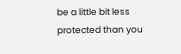be a little bit less protected than you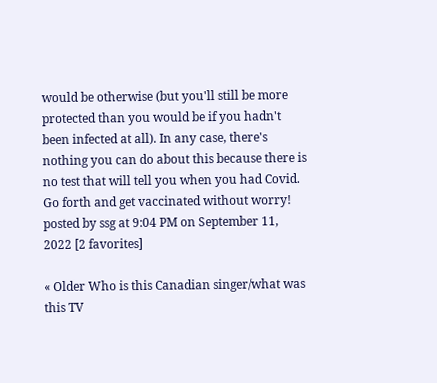would be otherwise (but you'll still be more protected than you would be if you hadn't been infected at all). In any case, there's nothing you can do about this because there is no test that will tell you when you had Covid. Go forth and get vaccinated without worry!
posted by ssg at 9:04 PM on September 11, 2022 [2 favorites]

« Older Who is this Canadian singer/what was this TV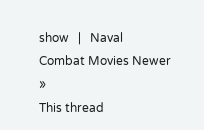show   |   Naval Combat Movies Newer »
This thread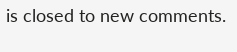is closed to new comments.